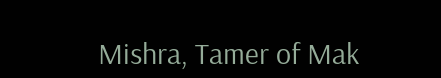Mishra, Tamer of Mak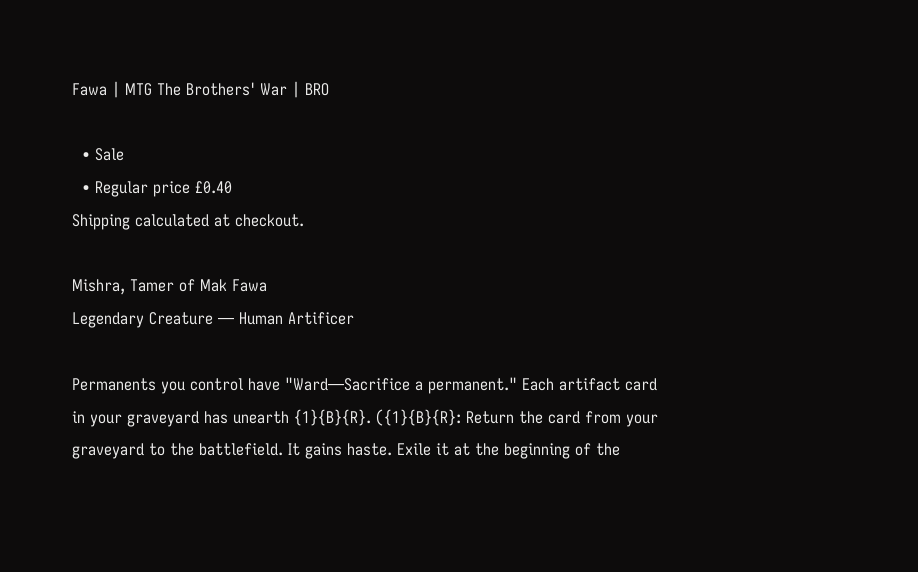Fawa | MTG The Brothers' War | BRO

  • Sale
  • Regular price £0.40
Shipping calculated at checkout.

Mishra, Tamer of Mak Fawa
Legendary Creature — Human Artificer

Permanents you control have "Ward—Sacrifice a permanent." Each artifact card in your graveyard has unearth {1}{B}{R}. ({1}{B}{R}: Return the card from your graveyard to the battlefield. It gains haste. Exile it at the beginning of the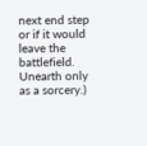next end step or if it would leave the battlefield. Unearth only as a sorcery.)